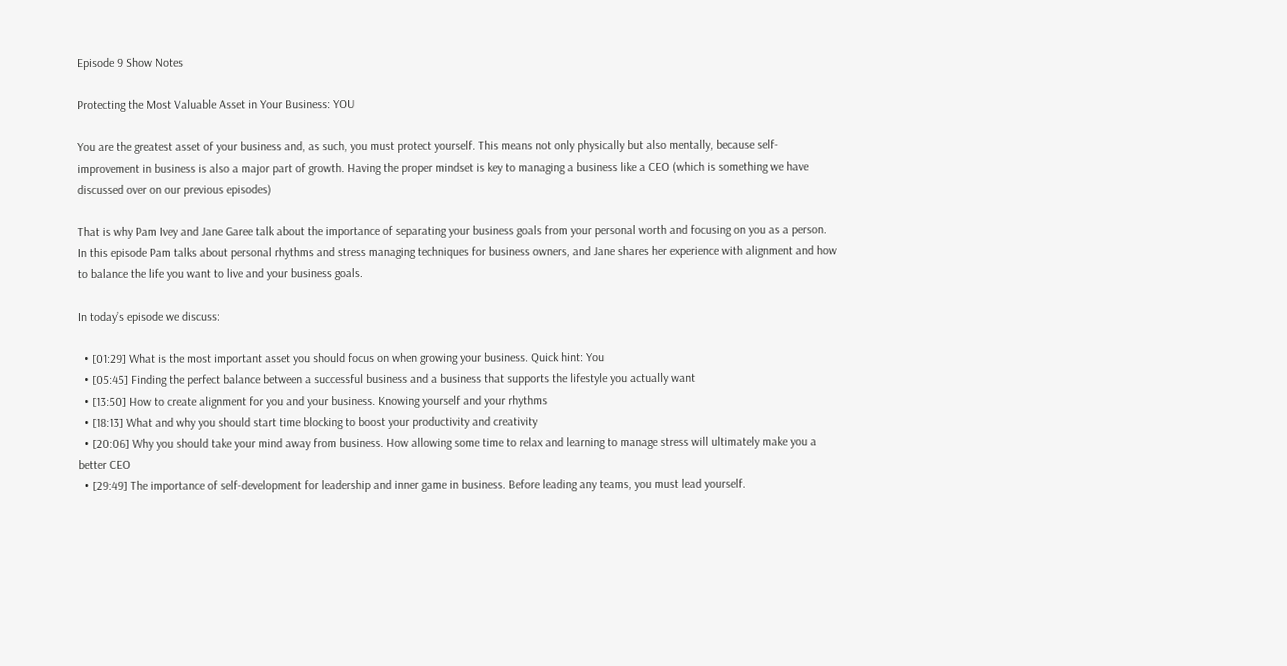Episode 9 Show Notes

Protecting the Most Valuable Asset in Your Business: YOU

You are the greatest asset of your business and, as such, you must protect yourself. This means not only physically but also mentally, because self-improvement in business is also a major part of growth. Having the proper mindset is key to managing a business like a CEO (which is something we have discussed over on our previous episodes)

That is why Pam Ivey and Jane Garee talk about the importance of separating your business goals from your personal worth and focusing on you as a person. In this episode Pam talks about personal rhythms and stress managing techniques for business owners, and Jane shares her experience with alignment and how to balance the life you want to live and your business goals.

In today’s episode we discuss:

  • [01:29] What is the most important asset you should focus on when growing your business. Quick hint: You
  • [05:45] Finding the perfect balance between a successful business and a business that supports the lifestyle you actually want
  • [13:50] How to create alignment for you and your business. Knowing yourself and your rhythms
  • [18:13] What and why you should start time blocking to boost your productivity and creativity
  • [20:06] Why you should take your mind away from business. How allowing some time to relax and learning to manage stress will ultimately make you a better CEO
  • [29:49] The importance of self-development for leadership and inner game in business. Before leading any teams, you must lead yourself.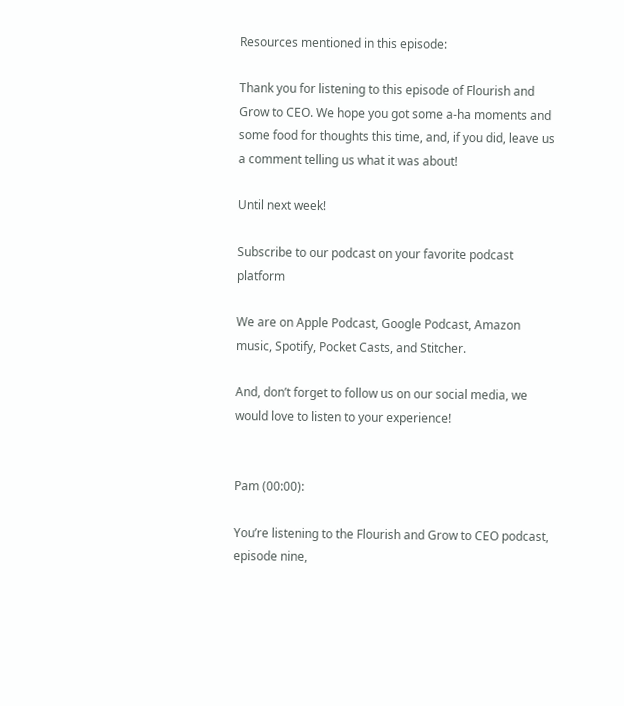Resources mentioned in this episode:

Thank you for listening to this episode of Flourish and Grow to CEO. We hope you got some a-ha moments and some food for thoughts this time, and, if you did, leave us a comment telling us what it was about!

Until next week!

Subscribe to our podcast on your favorite podcast platform

We are on Apple Podcast, Google Podcast, Amazon music, Spotify, Pocket Casts, and Stitcher.

And, don’t forget to follow us on our social media, we would love to listen to your experience!


Pam (00:00):

You’re listening to the Flourish and Grow to CEO podcast, episode nine,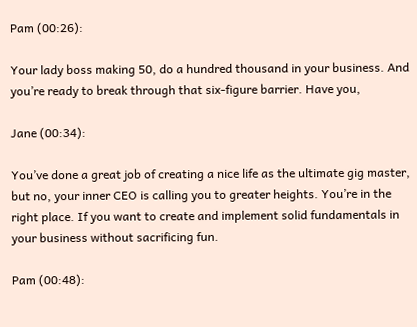Pam (00:26):

Your lady boss making 50, do a hundred thousand in your business. And you’re ready to break through that six-figure barrier. Have you,

Jane (00:34):

You’ve done a great job of creating a nice life as the ultimate gig master, but no, your inner CEO is calling you to greater heights. You’re in the right place. If you want to create and implement solid fundamentals in your business without sacrificing fun.

Pam (00:48):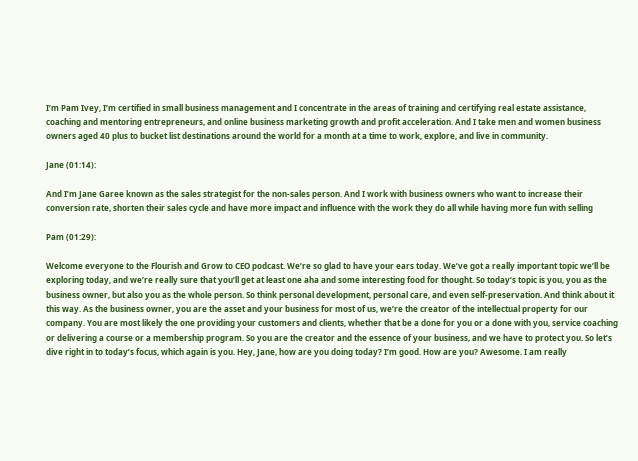I’m Pam Ivey, I’m certified in small business management and I concentrate in the areas of training and certifying real estate assistance, coaching and mentoring entrepreneurs, and online business marketing growth and profit acceleration. And I take men and women business owners aged 40 plus to bucket list destinations around the world for a month at a time to work, explore, and live in community.

Jane (01:14):

And I’m Jane Garee known as the sales strategist for the non-sales person. And I work with business owners who want to increase their conversion rate, shorten their sales cycle and have more impact and influence with the work they do all while having more fun with selling

Pam (01:29):

Welcome everyone to the Flourish and Grow to CEO podcast. We’re so glad to have your ears today. We’ve got a really important topic we’ll be exploring today, and we’re really sure that you’ll get at least one aha and some interesting food for thought. So today’s topic is you, you as the business owner, but also you as the whole person. So think personal development, personal care, and even self-preservation. And think about it this way. As the business owner, you are the asset and your business for most of us, we’re the creator of the intellectual property for our company. You are most likely the one providing your customers and clients, whether that be a done for you or a done with you, service coaching or delivering a course or a membership program. So you are the creator and the essence of your business, and we have to protect you. So let’s dive right in to today’s focus, which again is you. Hey, Jane, how are you doing today? I’m good. How are you? Awesome. I am really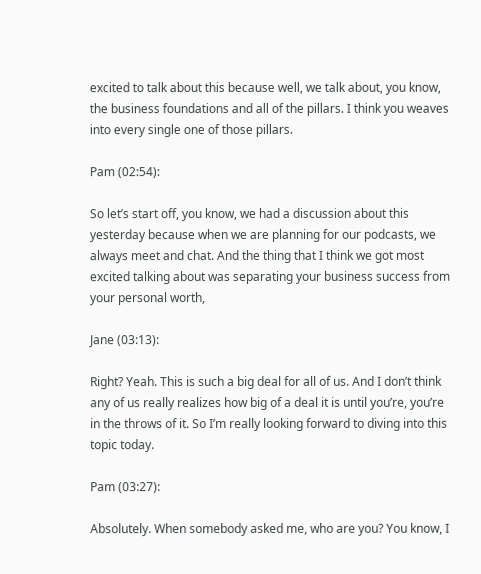excited to talk about this because well, we talk about, you know, the business foundations and all of the pillars. I think you weaves into every single one of those pillars.

Pam (02:54):

So let’s start off, you know, we had a discussion about this yesterday because when we are planning for our podcasts, we always meet and chat. And the thing that I think we got most excited talking about was separating your business success from your personal worth,

Jane (03:13):

Right? Yeah. This is such a big deal for all of us. And I don’t think any of us really realizes how big of a deal it is until you’re, you’re in the throws of it. So I’m really looking forward to diving into this topic today.

Pam (03:27):

Absolutely. When somebody asked me, who are you? You know, I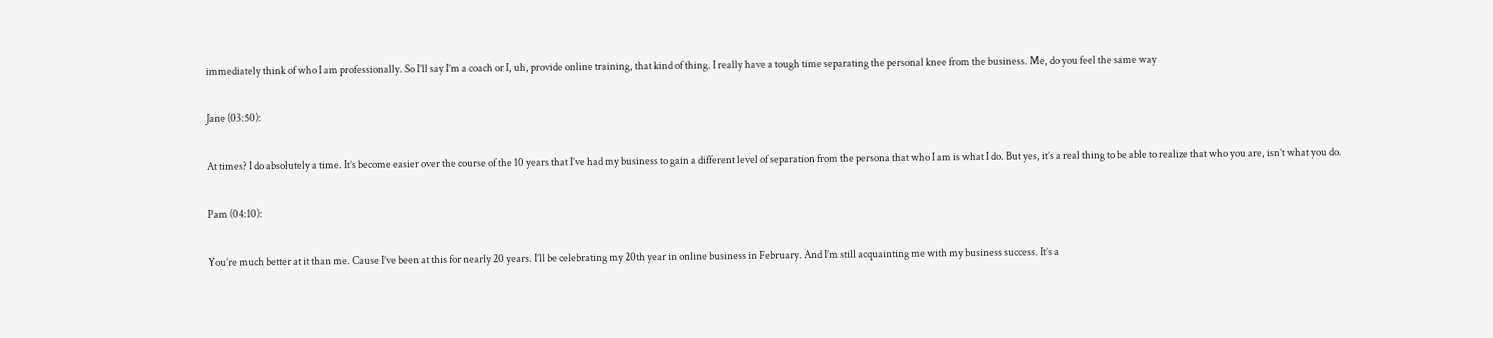immediately think of who I am professionally. So I’ll say I’m a coach or I, uh, provide online training, that kind of thing. I really have a tough time separating the personal knee from the business. Me, do you feel the same way

Jane (03:50):

At times? I do absolutely a time. It’s become easier over the course of the 10 years that I’ve had my business to gain a different level of separation from the persona that who I am is what I do. But yes, it’s a real thing to be able to realize that who you are, isn’t what you do.

Pam (04:10):

You’re much better at it than me. Cause I’ve been at this for nearly 20 years. I’ll be celebrating my 20th year in online business in February. And I’m still acquainting me with my business success. It’s a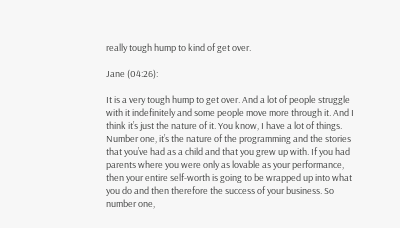really tough hump to kind of get over.

Jane (04:26):

It is a very tough hump to get over. And a lot of people struggle with it indefinitely and some people move more through it. And I think it’s just the nature of it. You know, I have a lot of things. Number one, it’s the nature of the programming and the stories that you’ve had as a child and that you grew up with. If you had parents where you were only as lovable as your performance, then your entire self-worth is going to be wrapped up into what you do and then therefore the success of your business. So number one,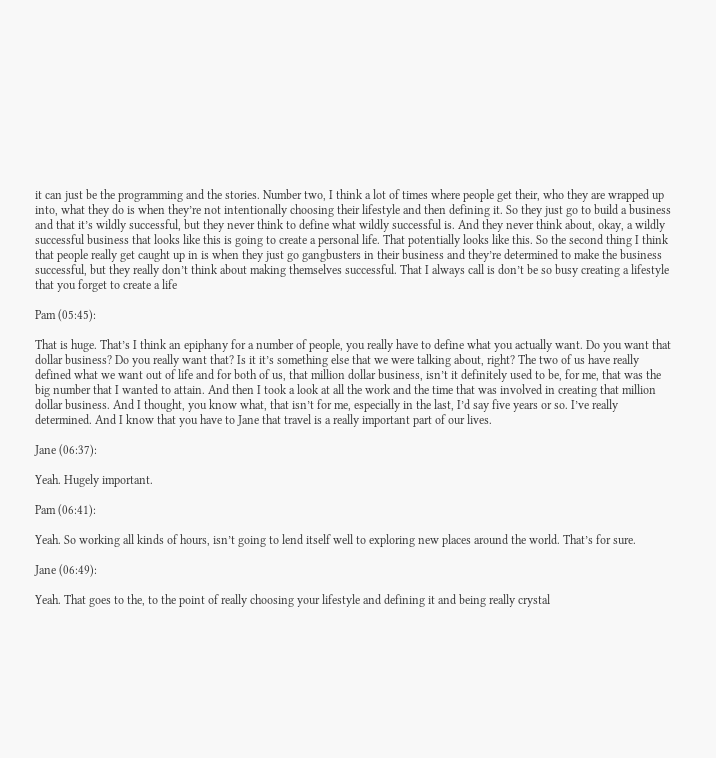it can just be the programming and the stories. Number two, I think a lot of times where people get their, who they are wrapped up into, what they do is when they’re not intentionally choosing their lifestyle and then defining it. So they just go to build a business and that it’s wildly successful, but they never think to define what wildly successful is. And they never think about, okay, a wildly successful business that looks like this is going to create a personal life. That potentially looks like this. So the second thing I think that people really get caught up in is when they just go gangbusters in their business and they’re determined to make the business successful, but they really don’t think about making themselves successful. That I always call is don’t be so busy creating a lifestyle that you forget to create a life

Pam (05:45):

That is huge. That’s I think an epiphany for a number of people, you really have to define what you actually want. Do you want that dollar business? Do you really want that? Is it it’s something else that we were talking about, right? The two of us have really defined what we want out of life and for both of us, that million dollar business, isn’t it definitely used to be, for me, that was the big number that I wanted to attain. And then I took a look at all the work and the time that was involved in creating that million dollar business. And I thought, you know what, that isn’t for me, especially in the last, I’d say five years or so. I’ve really determined. And I know that you have to Jane that travel is a really important part of our lives.

Jane (06:37):

Yeah. Hugely important.

Pam (06:41):

Yeah. So working all kinds of hours, isn’t going to lend itself well to exploring new places around the world. That’s for sure.

Jane (06:49):

Yeah. That goes to the, to the point of really choosing your lifestyle and defining it and being really crystal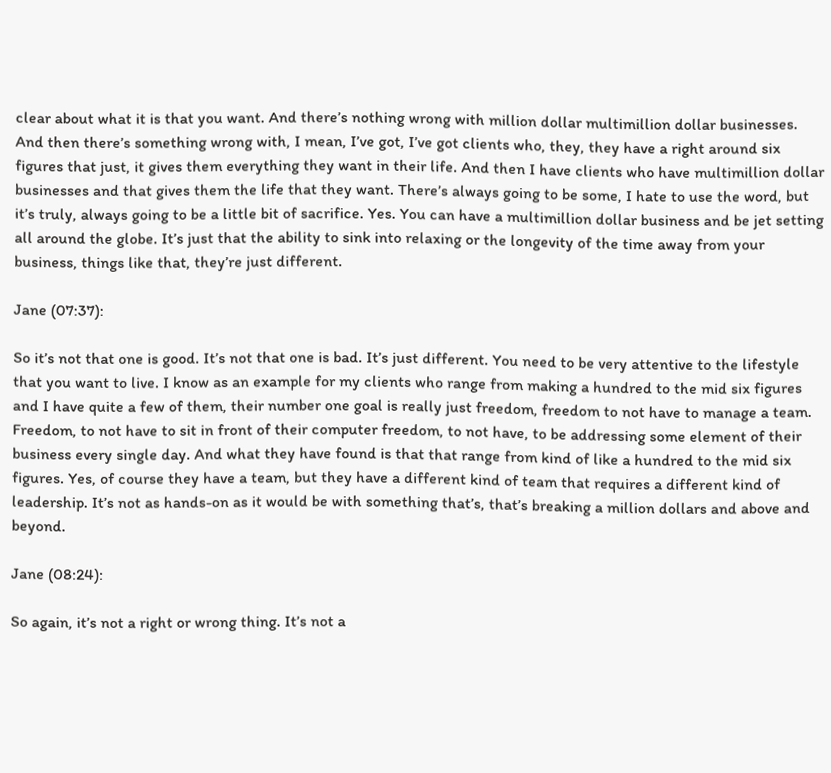clear about what it is that you want. And there’s nothing wrong with million dollar multimillion dollar businesses. And then there’s something wrong with, I mean, I’ve got, I’ve got clients who, they, they have a right around six figures that just, it gives them everything they want in their life. And then I have clients who have multimillion dollar businesses and that gives them the life that they want. There’s always going to be some, I hate to use the word, but it’s truly, always going to be a little bit of sacrifice. Yes. You can have a multimillion dollar business and be jet setting all around the globe. It’s just that the ability to sink into relaxing or the longevity of the time away from your business, things like that, they’re just different.

Jane (07:37):

So it’s not that one is good. It’s not that one is bad. It’s just different. You need to be very attentive to the lifestyle that you want to live. I know as an example for my clients who range from making a hundred to the mid six figures and I have quite a few of them, their number one goal is really just freedom, freedom to not have to manage a team. Freedom, to not have to sit in front of their computer freedom, to not have, to be addressing some element of their business every single day. And what they have found is that that range from kind of like a hundred to the mid six figures. Yes, of course they have a team, but they have a different kind of team that requires a different kind of leadership. It’s not as hands-on as it would be with something that’s, that’s breaking a million dollars and above and beyond.

Jane (08:24):

So again, it’s not a right or wrong thing. It’s not a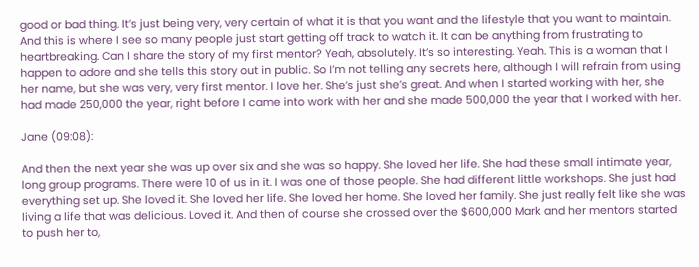good or bad thing. It’s just being very, very certain of what it is that you want and the lifestyle that you want to maintain. And this is where I see so many people just start getting off track to watch it. It can be anything from frustrating to heartbreaking. Can I share the story of my first mentor? Yeah, absolutely. It’s so interesting. Yeah. This is a woman that I happen to adore and she tells this story out in public. So I’m not telling any secrets here, although I will refrain from using her name, but she was very, very first mentor. I love her. She’s just she’s great. And when I started working with her, she had made 250,000 the year, right before I came into work with her and she made 500,000 the year that I worked with her.

Jane (09:08):

And then the next year she was up over six and she was so happy. She loved her life. She had these small intimate year, long group programs. There were 10 of us in it. I was one of those people. She had different little workshops. She just had everything set up. She loved it. She loved her life. She loved her home. She loved her family. She just really felt like she was living a life that was delicious. Loved it. And then of course she crossed over the $600,000 Mark and her mentors started to push her to,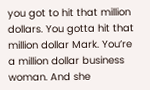you got to hit that million dollars. You gotta hit that million dollar Mark. You’re a million dollar business woman. And she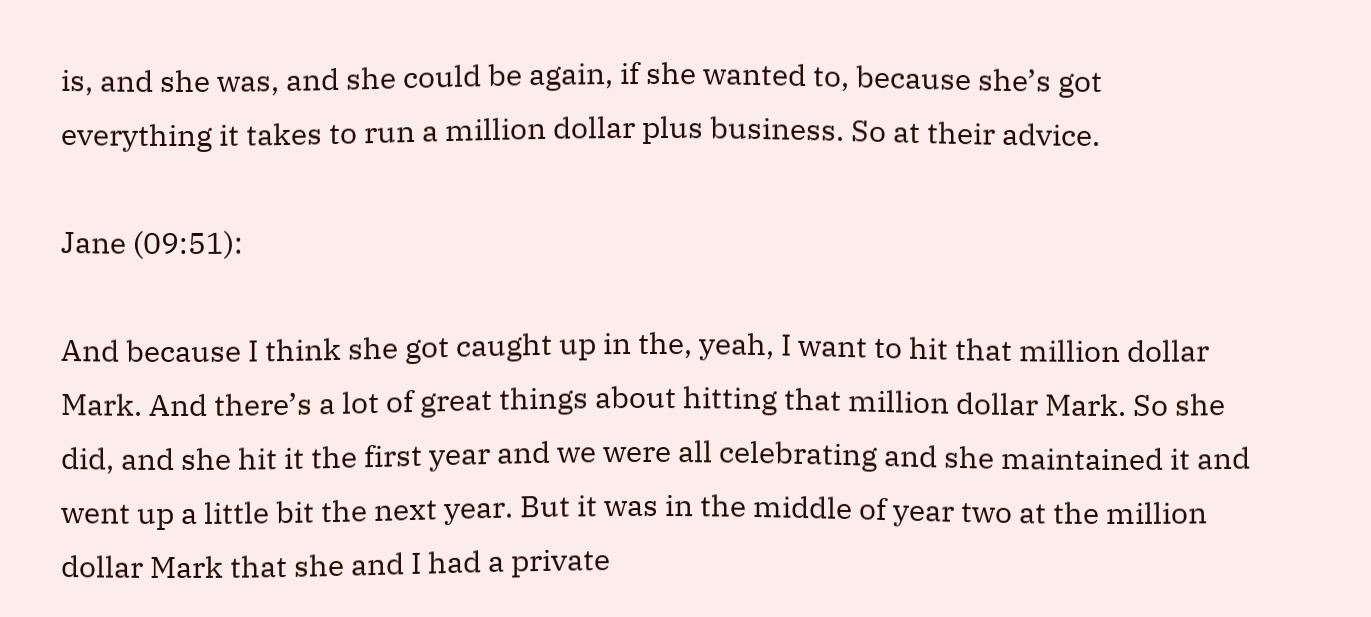is, and she was, and she could be again, if she wanted to, because she’s got everything it takes to run a million dollar plus business. So at their advice.

Jane (09:51):

And because I think she got caught up in the, yeah, I want to hit that million dollar Mark. And there’s a lot of great things about hitting that million dollar Mark. So she did, and she hit it the first year and we were all celebrating and she maintained it and went up a little bit the next year. But it was in the middle of year two at the million dollar Mark that she and I had a private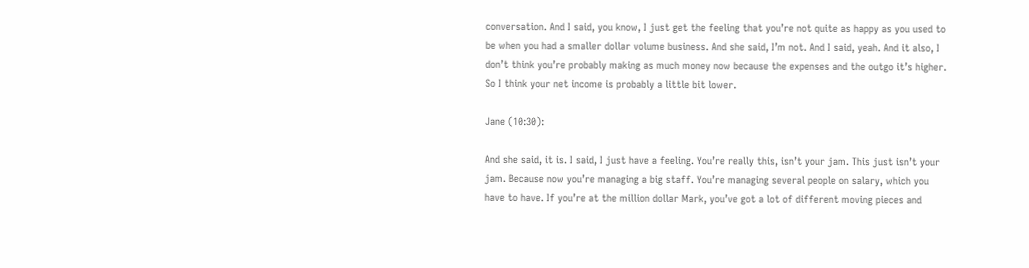conversation. And I said, you know, I just get the feeling that you’re not quite as happy as you used to be when you had a smaller dollar volume business. And she said, I’m not. And I said, yeah. And it also, I don’t think you’re probably making as much money now because the expenses and the outgo it’s higher. So I think your net income is probably a little bit lower.

Jane (10:30):

And she said, it is. I said, I just have a feeling. You’re really this, isn’t your jam. This just isn’t your jam. Because now you’re managing a big staff. You’re managing several people on salary, which you have to have. If you’re at the million dollar Mark, you’ve got a lot of different moving pieces and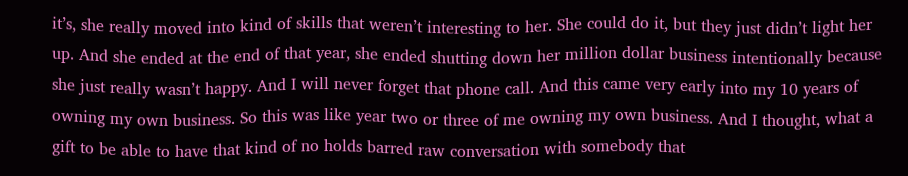it’s, she really moved into kind of skills that weren’t interesting to her. She could do it, but they just didn’t light her up. And she ended at the end of that year, she ended shutting down her million dollar business intentionally because she just really wasn’t happy. And I will never forget that phone call. And this came very early into my 10 years of owning my own business. So this was like year two or three of me owning my own business. And I thought, what a gift to be able to have that kind of no holds barred raw conversation with somebody that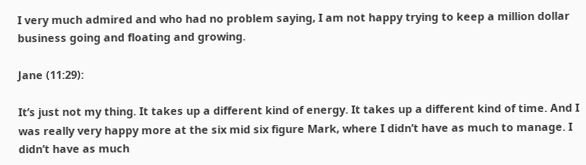I very much admired and who had no problem saying, I am not happy trying to keep a million dollar business going and floating and growing.

Jane (11:29):

It’s just not my thing. It takes up a different kind of energy. It takes up a different kind of time. And I was really very happy more at the six mid six figure Mark, where I didn’t have as much to manage. I didn’t have as much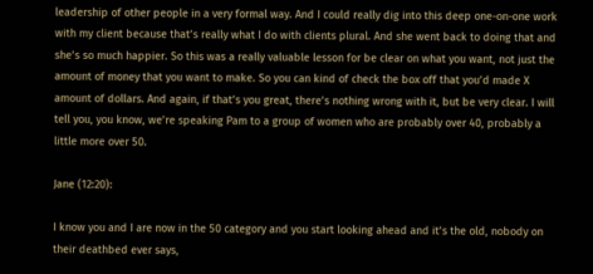leadership of other people in a very formal way. And I could really dig into this deep one-on-one work with my client because that’s really what I do with clients plural. And she went back to doing that and she’s so much happier. So this was a really valuable lesson for be clear on what you want, not just the amount of money that you want to make. So you can kind of check the box off that you’d made X amount of dollars. And again, if that’s you great, there’s nothing wrong with it, but be very clear. I will tell you, you know, we’re speaking Pam to a group of women who are probably over 40, probably a little more over 50.

Jane (12:20):

I know you and I are now in the 50 category and you start looking ahead and it’s the old, nobody on their deathbed ever says,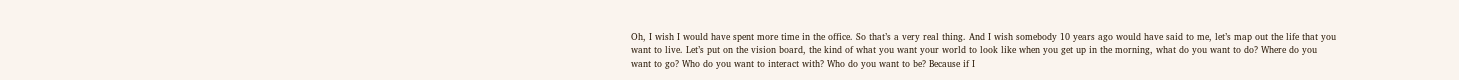Oh, I wish I would have spent more time in the office. So that’s a very real thing. And I wish somebody 10 years ago would have said to me, let’s map out the life that you want to live. Let’s put on the vision board, the kind of what you want your world to look like when you get up in the morning, what do you want to do? Where do you want to go? Who do you want to interact with? Who do you want to be? Because if I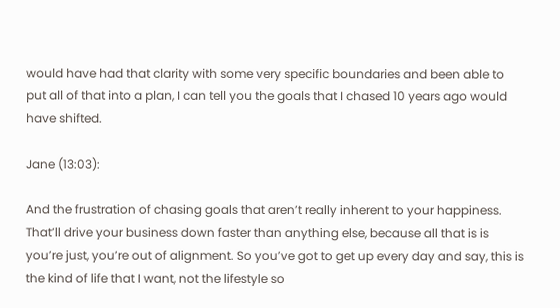would have had that clarity with some very specific boundaries and been able to put all of that into a plan, I can tell you the goals that I chased 10 years ago would have shifted.

Jane (13:03):

And the frustration of chasing goals that aren’t really inherent to your happiness. That’ll drive your business down faster than anything else, because all that is is you’re just, you’re out of alignment. So you’ve got to get up every day and say, this is the kind of life that I want, not the lifestyle so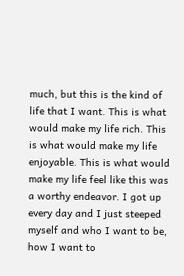much, but this is the kind of life that I want. This is what would make my life rich. This is what would make my life enjoyable. This is what would make my life feel like this was a worthy endeavor. I got up every day and I just steeped myself and who I want to be, how I want to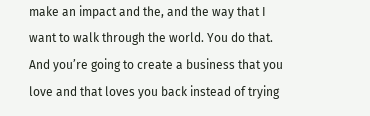make an impact and the, and the way that I want to walk through the world. You do that. And you’re going to create a business that you love and that loves you back instead of trying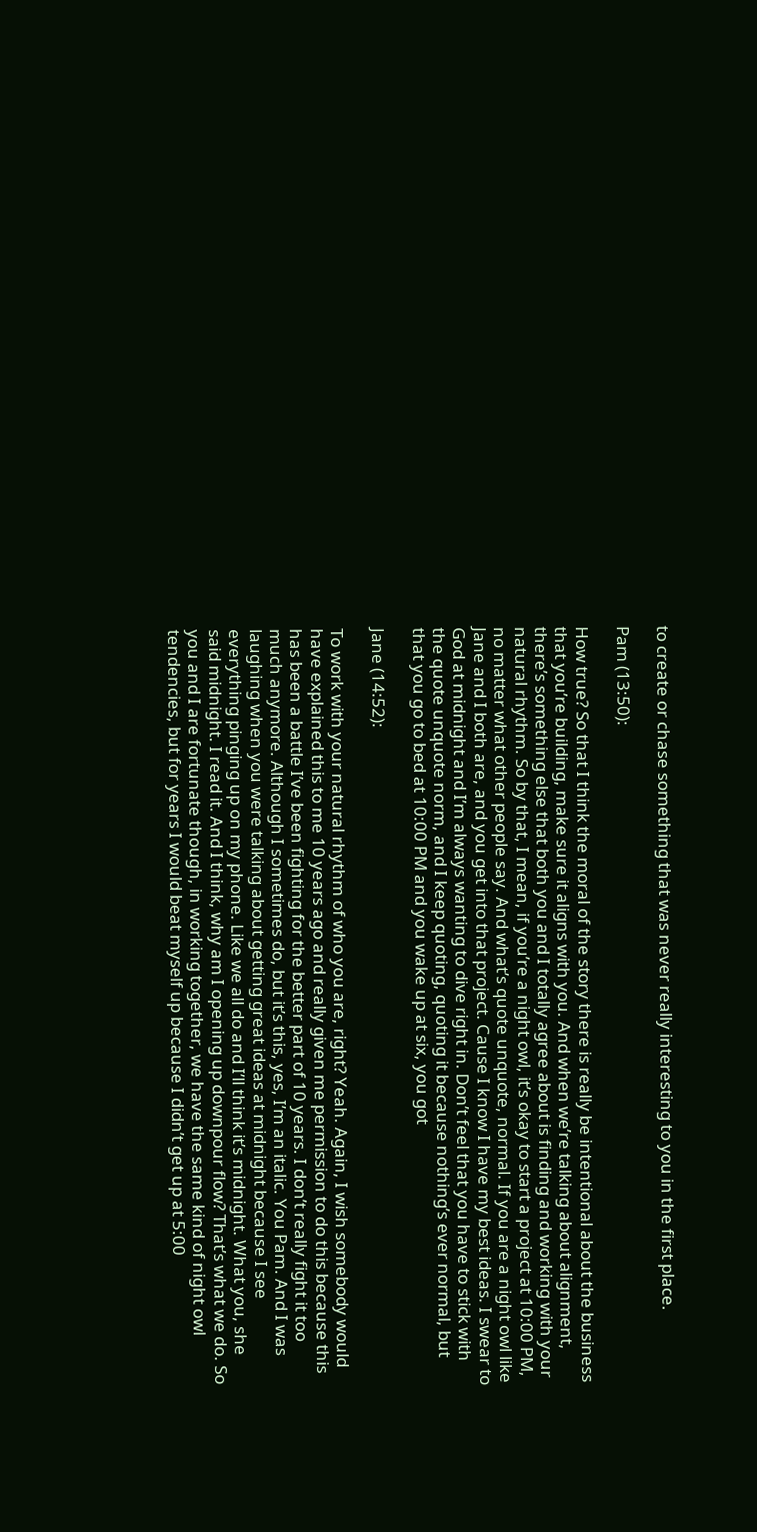to create or chase something that was never really interesting to you in the first place.

Pam (13:50):

How true? So that I think the moral of the story there is really be intentional about the business that you’re building, make sure it aligns with you. And when we’re talking about alignment, there’s something else that both you and I totally agree about is finding and working with your natural rhythm. So by that, I mean, if you’re a night owl, it’s okay to start a project at 10:00 PM, no matter what other people say. And what’s quote unquote, normal. If you are a night owl like Jane and I both are, and you get into that project. Cause I know I have my best ideas. I swear to God at midnight and I’m always wanting to dive right in. Don’t feel that you have to stick with the quote unquote norm, and I keep quoting, quoting it because nothing’s ever normal, but that you go to bed at 10:00 PM and you wake up at six, you got

Jane (14:52):

To work with your natural rhythm of who you are, right? Yeah. Again, I wish somebody would have explained this to me 10 years ago and really given me permission to do this because this has been a battle I’ve been fighting for the better part of 10 years. I don’t really fight it too much anymore. Although I sometimes do, but it’s this, yes, I’m an italic. You Pam. And I was laughing when you were talking about getting great ideas at midnight because I see everything pinging up on my phone. Like we all do and I’ll think it’s midnight. What you, she said midnight. I read it. And I think, why am I opening up downpour flow? That’s what we do. So you and I are fortunate though, in working together, we have the same kind of night owl tendencies, but for years I would beat myself up because I didn’t get up at 5:00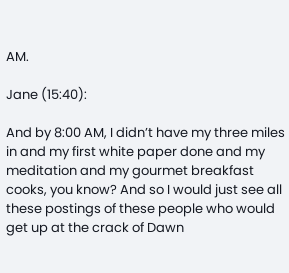AM.

Jane (15:40):

And by 8:00 AM, I didn’t have my three miles in and my first white paper done and my meditation and my gourmet breakfast cooks, you know? And so I would just see all these postings of these people who would get up at the crack of Dawn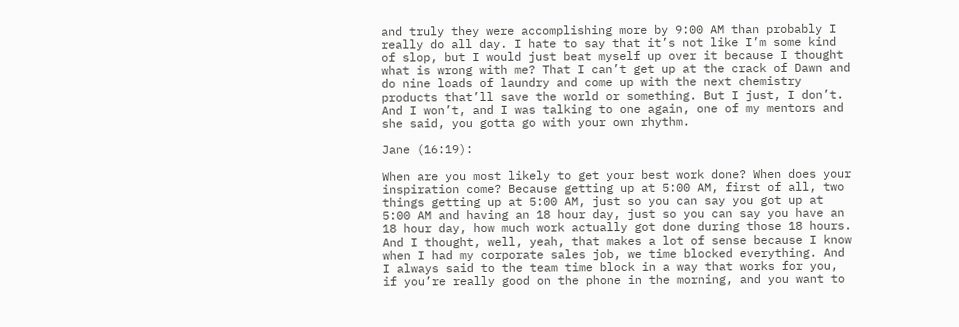and truly they were accomplishing more by 9:00 AM than probably I really do all day. I hate to say that it’s not like I’m some kind of slop, but I would just beat myself up over it because I thought what is wrong with me? That I can’t get up at the crack of Dawn and do nine loads of laundry and come up with the next chemistry products that’ll save the world or something. But I just, I don’t. And I won’t, and I was talking to one again, one of my mentors and she said, you gotta go with your own rhythm.

Jane (16:19):

When are you most likely to get your best work done? When does your inspiration come? Because getting up at 5:00 AM, first of all, two things getting up at 5:00 AM, just so you can say you got up at 5:00 AM and having an 18 hour day, just so you can say you have an 18 hour day, how much work actually got done during those 18 hours. And I thought, well, yeah, that makes a lot of sense because I know when I had my corporate sales job, we time blocked everything. And I always said to the team time block in a way that works for you, if you’re really good on the phone in the morning, and you want to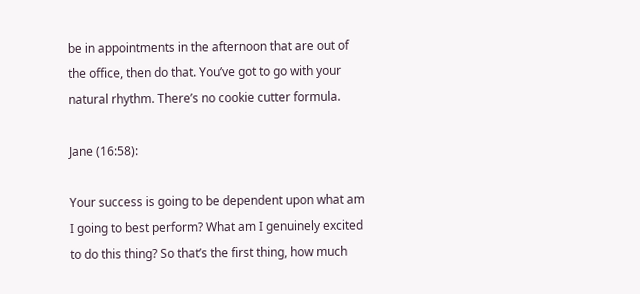be in appointments in the afternoon that are out of the office, then do that. You’ve got to go with your natural rhythm. There’s no cookie cutter formula.

Jane (16:58):

Your success is going to be dependent upon what am I going to best perform? What am I genuinely excited to do this thing? So that’s the first thing, how much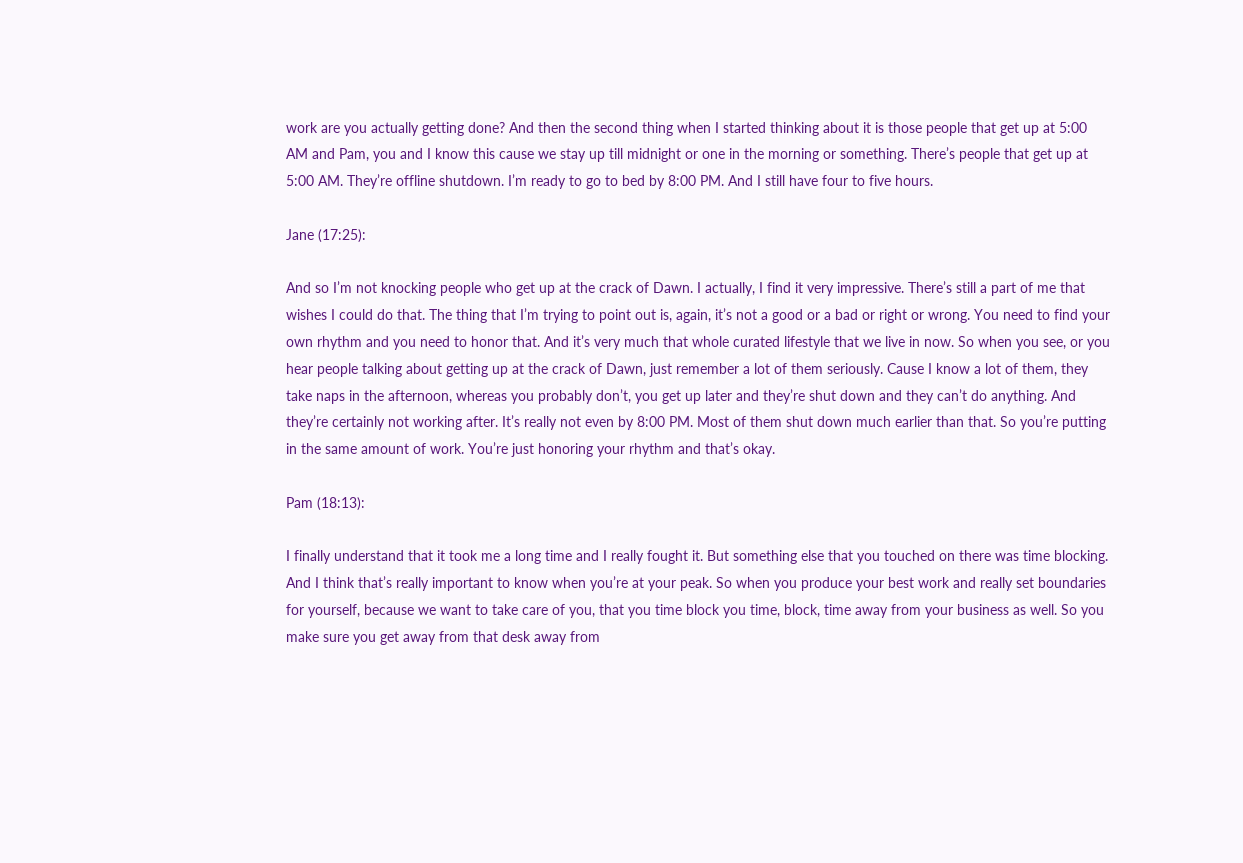work are you actually getting done? And then the second thing when I started thinking about it is those people that get up at 5:00 AM and Pam, you and I know this cause we stay up till midnight or one in the morning or something. There’s people that get up at 5:00 AM. They’re offline shutdown. I’m ready to go to bed by 8:00 PM. And I still have four to five hours.

Jane (17:25):

And so I’m not knocking people who get up at the crack of Dawn. I actually, I find it very impressive. There’s still a part of me that wishes I could do that. The thing that I’m trying to point out is, again, it’s not a good or a bad or right or wrong. You need to find your own rhythm and you need to honor that. And it’s very much that whole curated lifestyle that we live in now. So when you see, or you hear people talking about getting up at the crack of Dawn, just remember a lot of them seriously. Cause I know a lot of them, they take naps in the afternoon, whereas you probably don’t, you get up later and they’re shut down and they can’t do anything. And they’re certainly not working after. It’s really not even by 8:00 PM. Most of them shut down much earlier than that. So you’re putting in the same amount of work. You’re just honoring your rhythm and that’s okay.

Pam (18:13):

I finally understand that it took me a long time and I really fought it. But something else that you touched on there was time blocking. And I think that’s really important to know when you’re at your peak. So when you produce your best work and really set boundaries for yourself, because we want to take care of you, that you time block you time, block, time away from your business as well. So you make sure you get away from that desk away from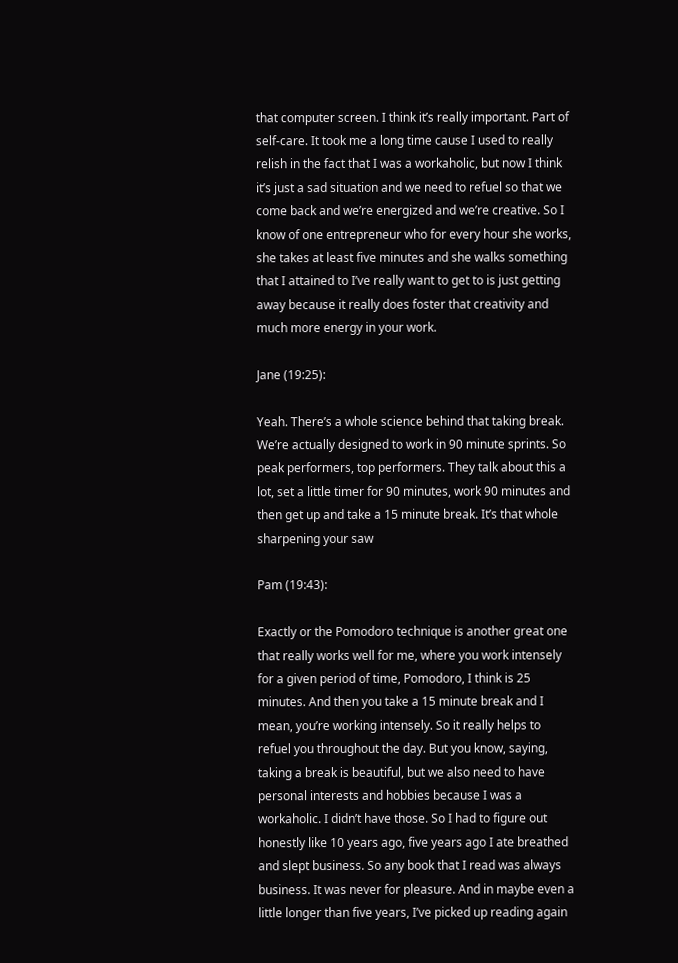that computer screen. I think it’s really important. Part of self-care. It took me a long time cause I used to really relish in the fact that I was a workaholic, but now I think it’s just a sad situation and we need to refuel so that we come back and we’re energized and we’re creative. So I know of one entrepreneur who for every hour she works, she takes at least five minutes and she walks something that I attained to I’ve really want to get to is just getting away because it really does foster that creativity and much more energy in your work.

Jane (19:25):

Yeah. There’s a whole science behind that taking break. We’re actually designed to work in 90 minute sprints. So peak performers, top performers. They talk about this a lot, set a little timer for 90 minutes, work 90 minutes and then get up and take a 15 minute break. It’s that whole sharpening your saw

Pam (19:43):

Exactly or the Pomodoro technique is another great one that really works well for me, where you work intensely for a given period of time, Pomodoro, I think is 25 minutes. And then you take a 15 minute break and I mean, you’re working intensely. So it really helps to refuel you throughout the day. But you know, saying, taking a break is beautiful, but we also need to have personal interests and hobbies because I was a workaholic. I didn’t have those. So I had to figure out honestly like 10 years ago, five years ago I ate breathed and slept business. So any book that I read was always business. It was never for pleasure. And in maybe even a little longer than five years, I’ve picked up reading again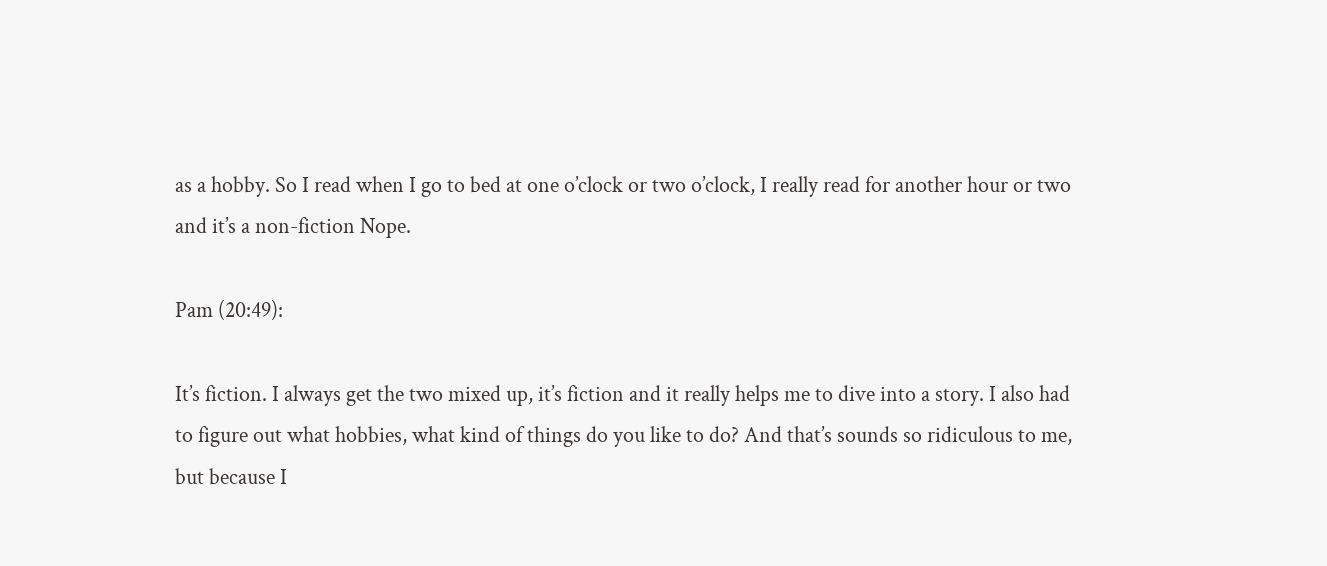as a hobby. So I read when I go to bed at one o’clock or two o’clock, I really read for another hour or two and it’s a non-fiction Nope.

Pam (20:49):

It’s fiction. I always get the two mixed up, it’s fiction and it really helps me to dive into a story. I also had to figure out what hobbies, what kind of things do you like to do? And that’s sounds so ridiculous to me, but because I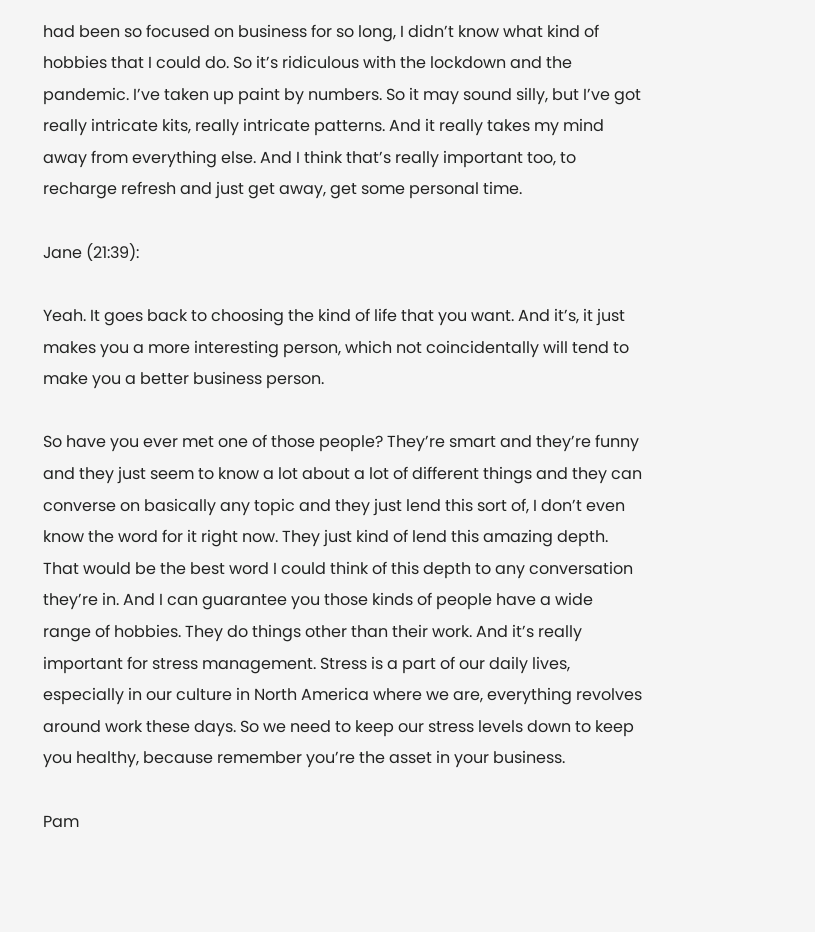had been so focused on business for so long, I didn’t know what kind of hobbies that I could do. So it’s ridiculous with the lockdown and the pandemic. I’ve taken up paint by numbers. So it may sound silly, but I’ve got really intricate kits, really intricate patterns. And it really takes my mind away from everything else. And I think that’s really important too, to recharge refresh and just get away, get some personal time.

Jane (21:39):

Yeah. It goes back to choosing the kind of life that you want. And it’s, it just makes you a more interesting person, which not coincidentally will tend to make you a better business person.

So have you ever met one of those people? They’re smart and they’re funny and they just seem to know a lot about a lot of different things and they can converse on basically any topic and they just lend this sort of, I don’t even know the word for it right now. They just kind of lend this amazing depth. That would be the best word I could think of this depth to any conversation they’re in. And I can guarantee you those kinds of people have a wide range of hobbies. They do things other than their work. And it’s really important for stress management. Stress is a part of our daily lives, especially in our culture in North America where we are, everything revolves around work these days. So we need to keep our stress levels down to keep you healthy, because remember you’re the asset in your business.

Pam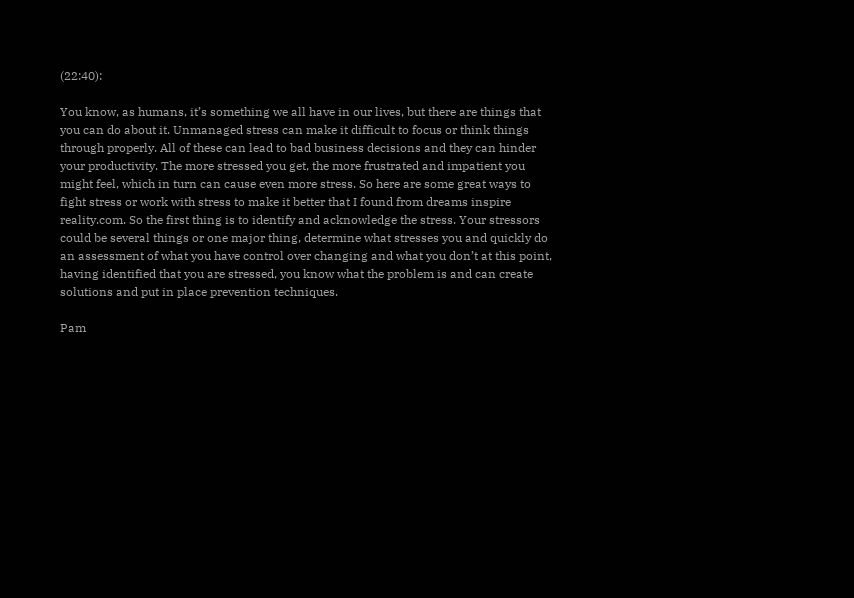(22:40):

You know, as humans, it’s something we all have in our lives, but there are things that you can do about it. Unmanaged stress can make it difficult to focus or think things through properly. All of these can lead to bad business decisions and they can hinder your productivity. The more stressed you get, the more frustrated and impatient you might feel, which in turn can cause even more stress. So here are some great ways to fight stress or work with stress to make it better that I found from dreams inspire reality.com. So the first thing is to identify and acknowledge the stress. Your stressors could be several things or one major thing, determine what stresses you and quickly do an assessment of what you have control over changing and what you don’t at this point, having identified that you are stressed, you know what the problem is and can create solutions and put in place prevention techniques.

Pam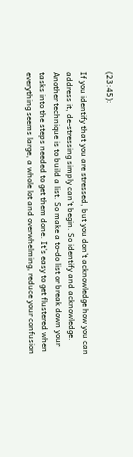(23:45):

If you identify that you are stressed, but you don’t acknowledge how you can address it, de-stressing simply can’t begin. So identify and acknowledge. Another technique is to build a list. So make a to-do list or break down your tasks into the steps needed to get them done. It’s easy to get flustered when everything seems large, a whole lot and overwhelming, reduce your confusion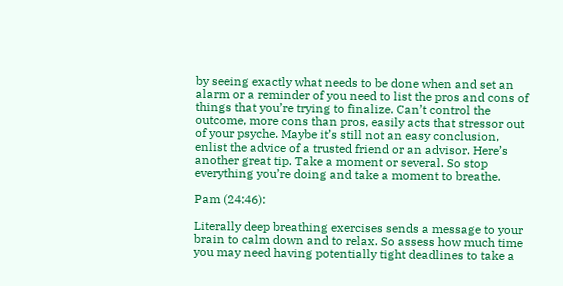by seeing exactly what needs to be done when and set an alarm or a reminder of you need to list the pros and cons of things that you’re trying to finalize. Can’t control the outcome, more cons than pros, easily acts that stressor out of your psyche. Maybe it’s still not an easy conclusion, enlist the advice of a trusted friend or an advisor. Here’s another great tip. Take a moment or several. So stop everything you’re doing and take a moment to breathe.

Pam (24:46):

Literally deep breathing exercises sends a message to your brain to calm down and to relax. So assess how much time you may need having potentially tight deadlines to take a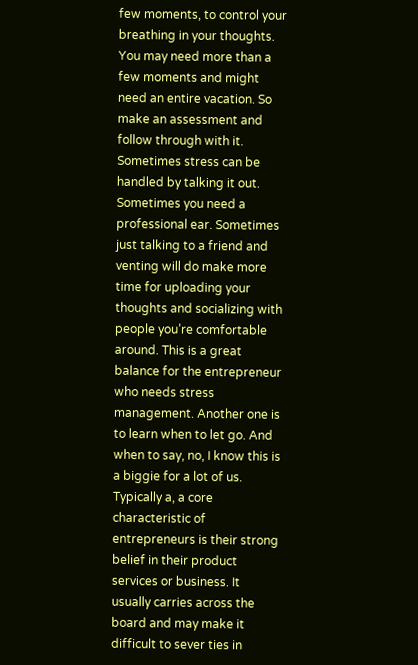few moments, to control your breathing in your thoughts. You may need more than a few moments and might need an entire vacation. So make an assessment and follow through with it. Sometimes stress can be handled by talking it out. Sometimes you need a professional ear. Sometimes just talking to a friend and venting will do make more time for uploading your thoughts and socializing with people you’re comfortable around. This is a great balance for the entrepreneur who needs stress management. Another one is to learn when to let go. And when to say, no, I know this is a biggie for a lot of us. Typically a, a core characteristic of entrepreneurs is their strong belief in their product services or business. It usually carries across the board and may make it difficult to sever ties in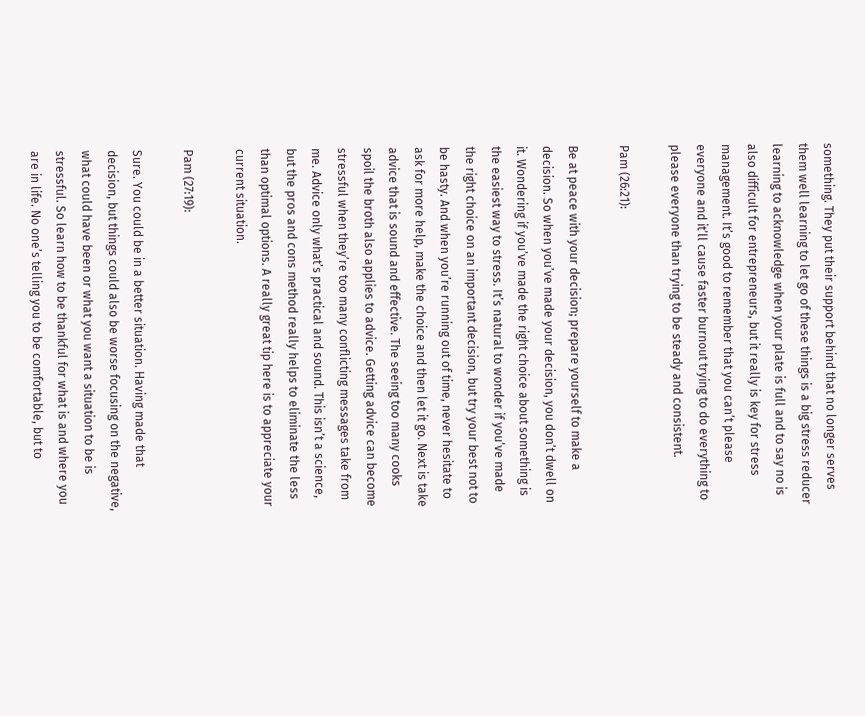something. They put their support behind that no longer serves them well learning to let go of these things is a big stress reducer learning to acknowledge when your plate is full and to say no is also difficult for entrepreneurs, but it really is key for stress management. It’s good to remember that you can’t please everyone and it’ll cause faster burnout trying to do everything to please everyone than trying to be steady and consistent.

Pam (26:21):

Be at peace with your decision; prepare yourself to make a decision. So when you’ve made your decision, you don’t dwell on it. Wondering if you’ve made the right choice about something is the easiest way to stress. It’s natural to wonder if you’ve made the right choice on an important decision, but try your best not to be hasty. And when you’re running out of time, never hesitate to ask for more help, make the choice and then let it go. Next is take advice that is sound and effective. The seeing too many cooks spoil the broth also applies to advice. Getting advice can become stressful when they’re too many conflicting messages take from me. Advice only what’s practical and sound. This isn’t a science, but the pros and cons method really helps to eliminate the less than optimal options. A really great tip here is to appreciate your current situation.

Pam (27:19):

Sure. You could be in a better situation. Having made that decision, but things could also be worse focusing on the negative, what could have been or what you want a situation to be is stressful. So learn how to be thankful for what is and where you are in life. No one’s telling you to be comfortable, but to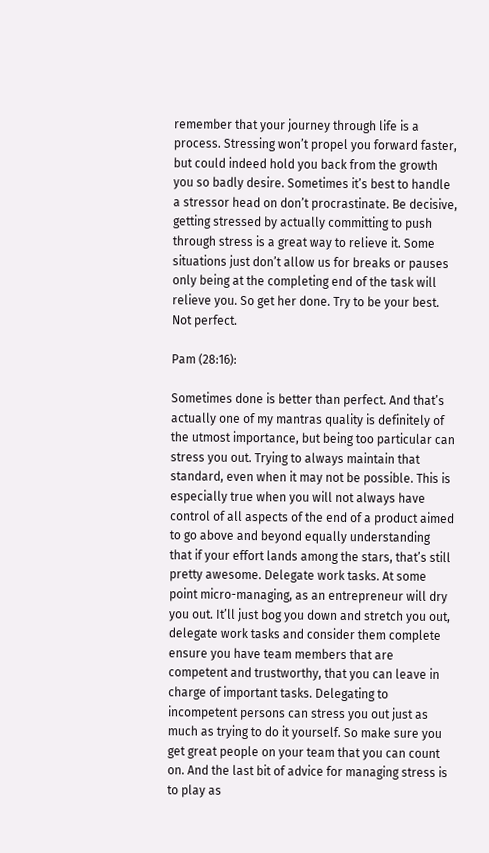remember that your journey through life is a process. Stressing won’t propel you forward faster, but could indeed hold you back from the growth you so badly desire. Sometimes it’s best to handle a stressor head on don’t procrastinate. Be decisive, getting stressed by actually committing to push through stress is a great way to relieve it. Some situations just don’t allow us for breaks or pauses only being at the completing end of the task will relieve you. So get her done. Try to be your best. Not perfect.

Pam (28:16):

Sometimes done is better than perfect. And that’s actually one of my mantras quality is definitely of the utmost importance, but being too particular can stress you out. Trying to always maintain that standard, even when it may not be possible. This is especially true when you will not always have control of all aspects of the end of a product aimed to go above and beyond equally understanding that if your effort lands among the stars, that’s still pretty awesome. Delegate work tasks. At some point micro-managing, as an entrepreneur will dry you out. It’ll just bog you down and stretch you out, delegate work tasks and consider them complete ensure you have team members that are competent and trustworthy, that you can leave in charge of important tasks. Delegating to incompetent persons can stress you out just as much as trying to do it yourself. So make sure you get great people on your team that you can count on. And the last bit of advice for managing stress is to play as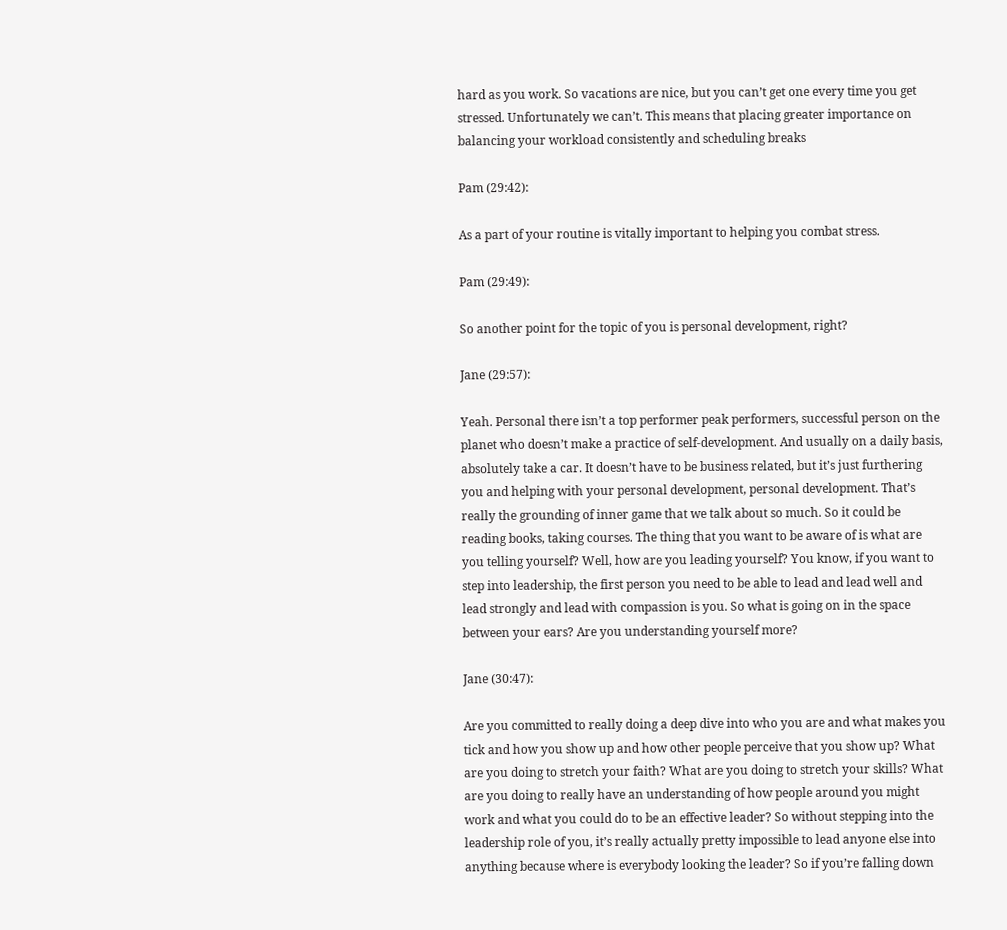hard as you work. So vacations are nice, but you can’t get one every time you get stressed. Unfortunately we can’t. This means that placing greater importance on balancing your workload consistently and scheduling breaks

Pam (29:42):

As a part of your routine is vitally important to helping you combat stress.

Pam (29:49):

So another point for the topic of you is personal development, right?

Jane (29:57):

Yeah. Personal there isn’t a top performer peak performers, successful person on the planet who doesn’t make a practice of self-development. And usually on a daily basis, absolutely take a car. It doesn’t have to be business related, but it’s just furthering you and helping with your personal development, personal development. That’s really the grounding of inner game that we talk about so much. So it could be reading books, taking courses. The thing that you want to be aware of is what are you telling yourself? Well, how are you leading yourself? You know, if you want to step into leadership, the first person you need to be able to lead and lead well and lead strongly and lead with compassion is you. So what is going on in the space between your ears? Are you understanding yourself more?

Jane (30:47):

Are you committed to really doing a deep dive into who you are and what makes you tick and how you show up and how other people perceive that you show up? What are you doing to stretch your faith? What are you doing to stretch your skills? What are you doing to really have an understanding of how people around you might work and what you could do to be an effective leader? So without stepping into the leadership role of you, it’s really actually pretty impossible to lead anyone else into anything because where is everybody looking the leader? So if you’re falling down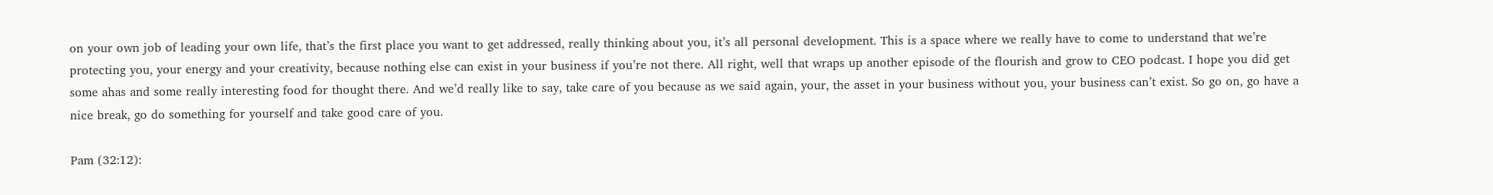on your own job of leading your own life, that’s the first place you want to get addressed, really thinking about you, it’s all personal development. This is a space where we really have to come to understand that we’re protecting you, your energy and your creativity, because nothing else can exist in your business if you’re not there. All right, well that wraps up another episode of the flourish and grow to CEO podcast. I hope you did get some ahas and some really interesting food for thought there. And we’d really like to say, take care of you because as we said again, your, the asset in your business without you, your business can’t exist. So go on, go have a nice break, go do something for yourself and take good care of you.

Pam (32:12):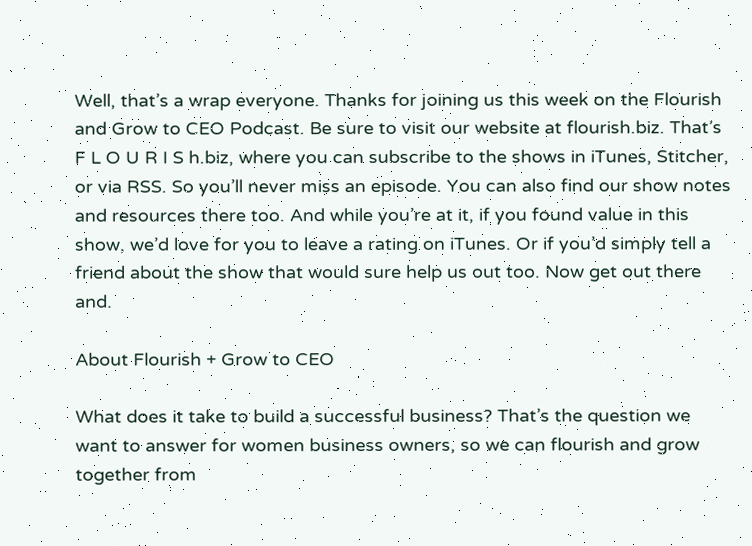Well, that’s a wrap everyone. Thanks for joining us this week on the Flourish and Grow to CEO Podcast. Be sure to visit our website at flourish.biz. That’s F L O U R I S h.biz, where you can subscribe to the shows in iTunes, Stitcher, or via RSS. So you’ll never miss an episode. You can also find our show notes and resources there too. And while you’re at it, if you found value in this show, we’d love for you to leave a rating on iTunes. Or if you’d simply tell a friend about the show that would sure help us out too. Now get out there and.

About Flourish + Grow to CEO

What does it take to build a successful business? That’s the question we want to answer for women business owners, so we can flourish and grow together from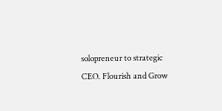solopreneur to strategic CEO. Flourish and Grow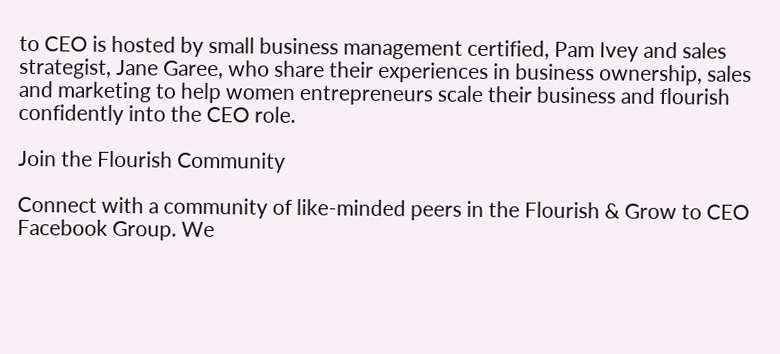to CEO is hosted by small business management certified, Pam Ivey and sales strategist, Jane Garee, who share their experiences in business ownership, sales and marketing to help women entrepreneurs scale their business and flourish confidently into the CEO role.

Join the Flourish Community

Connect with a community of like-minded peers in the Flourish & Grow to CEO Facebook Group. We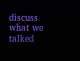discuss what we talked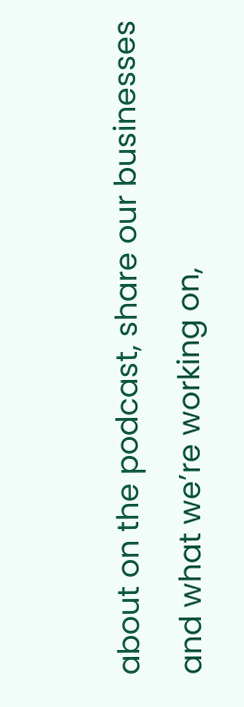about on the podcast, share our businesses and what we’re working on,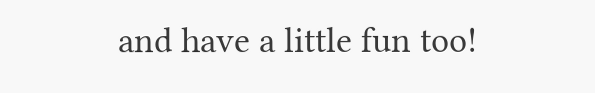and have a little fun too!